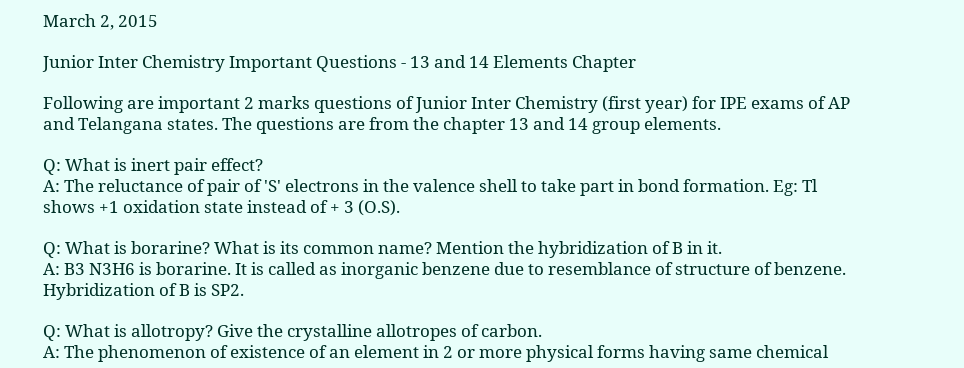March 2, 2015

Junior Inter Chemistry Important Questions - 13 and 14 Elements Chapter

Following are important 2 marks questions of Junior Inter Chemistry (first year) for IPE exams of AP and Telangana states. The questions are from the chapter 13 and 14 group elements.

Q: What is inert pair effect?
A: The reluctance of pair of 'S' electrons in the valence shell to take part in bond formation. Eg: Tl shows +1 oxidation state instead of + 3 (O.S).

Q: What is borarine? What is its common name? Mention the hybridization of B in it.
A: B3 N3H6 is borarine. It is called as inorganic benzene due to resemblance of structure of benzene. Hybridization of B is SP2.

Q: What is allotropy? Give the crystalline allotropes of carbon.
A: The phenomenon of existence of an element in 2 or more physical forms having same chemical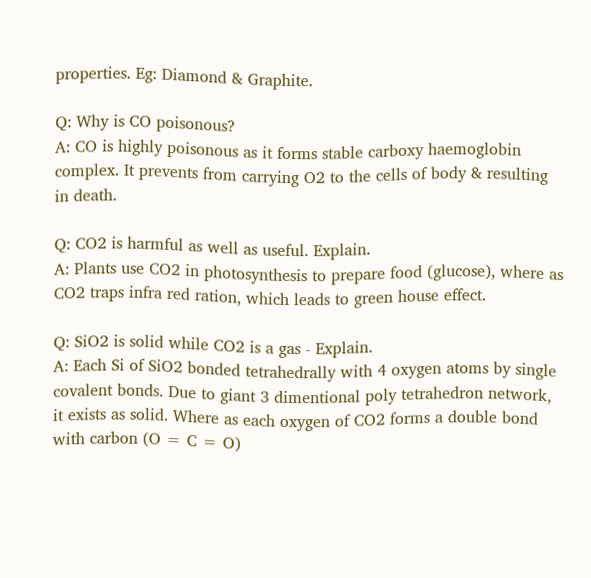properties. Eg: Diamond & Graphite.

Q: Why is CO poisonous?
A: CO is highly poisonous as it forms stable carboxy haemoglobin complex. It prevents from carrying O2 to the cells of body & resulting in death.

Q: CO2 is harmful as well as useful. Explain.
A: Plants use CO2 in photosynthesis to prepare food (glucose), where as CO2 traps infra red ration, which leads to green house effect.

Q: SiO2 is solid while CO2 is a gas - Explain.
A: Each Si of SiO2 bonded tetrahedrally with 4 oxygen atoms by single covalent bonds. Due to giant 3 dimentional poly tetrahedron network, it exists as solid. Where as each oxygen of CO2 forms a double bond with carbon (O = C = O)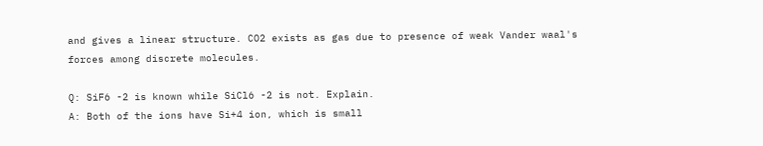and gives a linear structure. CO2 exists as gas due to presence of weak Vander waal's forces among discrete molecules.

Q: SiF6 -2 is known while SiCl6 -2 is not. Explain.
A: Both of the ions have Si+4 ion, which is small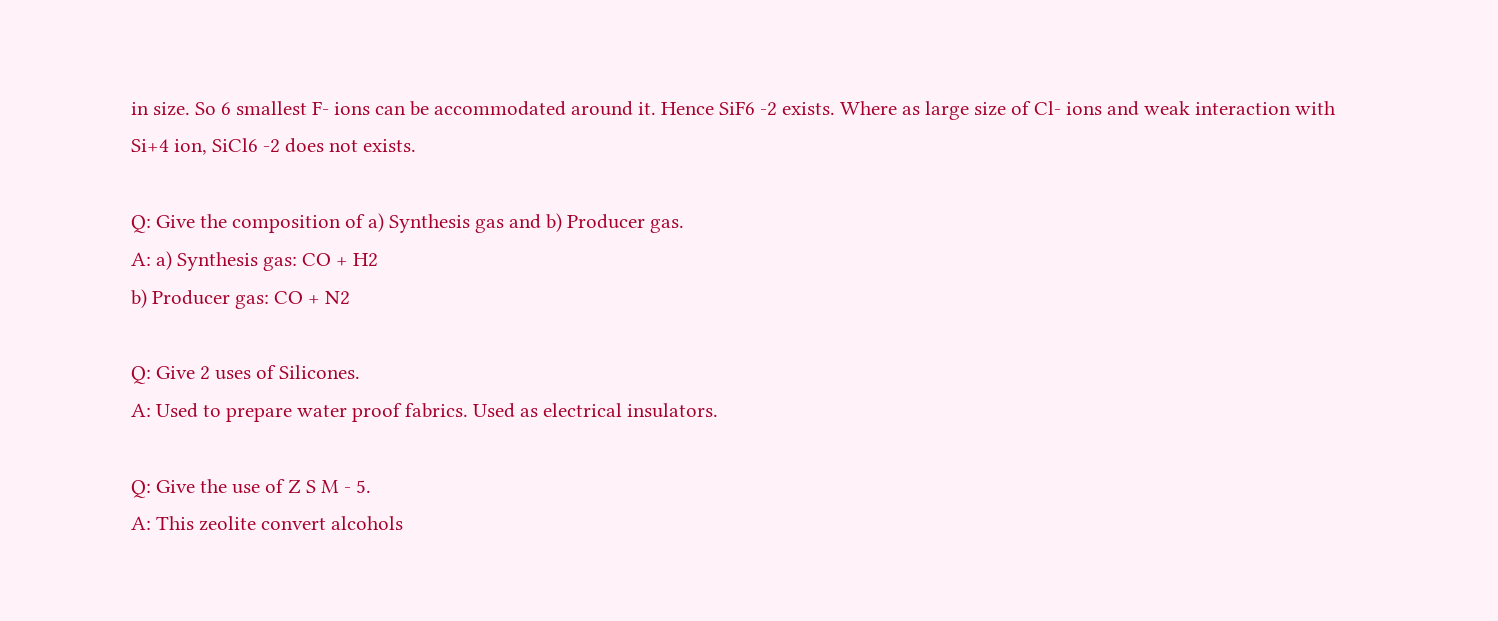in size. So 6 smallest F- ions can be accommodated around it. Hence SiF6 -2 exists. Where as large size of Cl- ions and weak interaction with Si+4 ion, SiCl6 -2 does not exists.

Q: Give the composition of a) Synthesis gas and b) Producer gas.
A: a) Synthesis gas: CO + H2
b) Producer gas: CO + N2

Q: Give 2 uses of Silicones.
A: Used to prepare water proof fabrics. Used as electrical insulators.

Q: Give the use of Z S M - 5.
A: This zeolite convert alcohols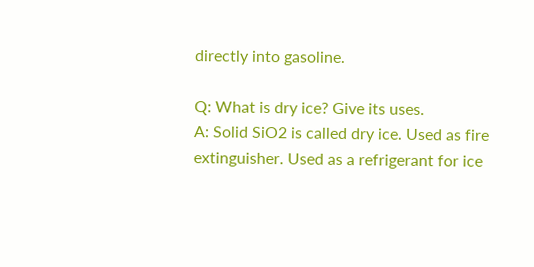directly into gasoline.

Q: What is dry ice? Give its uses.
A: Solid SiO2 is called dry ice. Used as fire extinguisher. Used as a refrigerant for ice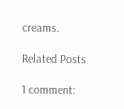creams.

Related Posts

1 comment: